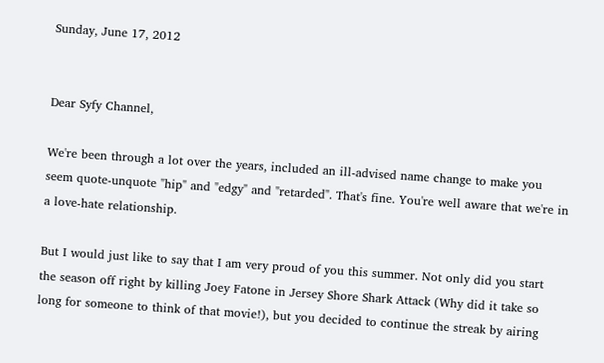Sunday, June 17, 2012


Dear Syfy Channel,

We're been through a lot over the years, included an ill-advised name change to make you seem quote-unquote "hip" and "edgy" and "retarded". That's fine. You're well aware that we're in a love-hate relationship.

But I would just like to say that I am very proud of you this summer. Not only did you start the season off right by killing Joey Fatone in Jersey Shore Shark Attack (Why did it take so long for someone to think of that movie!), but you decided to continue the streak by airing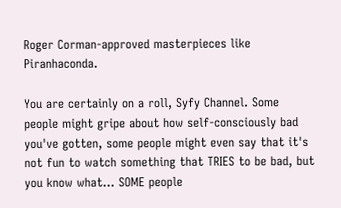Roger Corman-approved masterpieces like Piranhaconda.

You are certainly on a roll, Syfy Channel. Some people might gripe about how self-consciously bad you've gotten, some people might even say that it's not fun to watch something that TRIES to be bad, but you know what... SOME people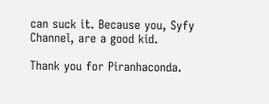can suck it. Because you, Syfy Channel, are a good kid.

Thank you for Piranhaconda.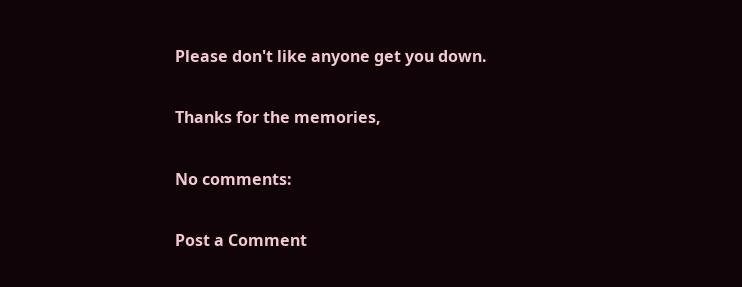Please don't like anyone get you down.

Thanks for the memories,

No comments:

Post a Comment